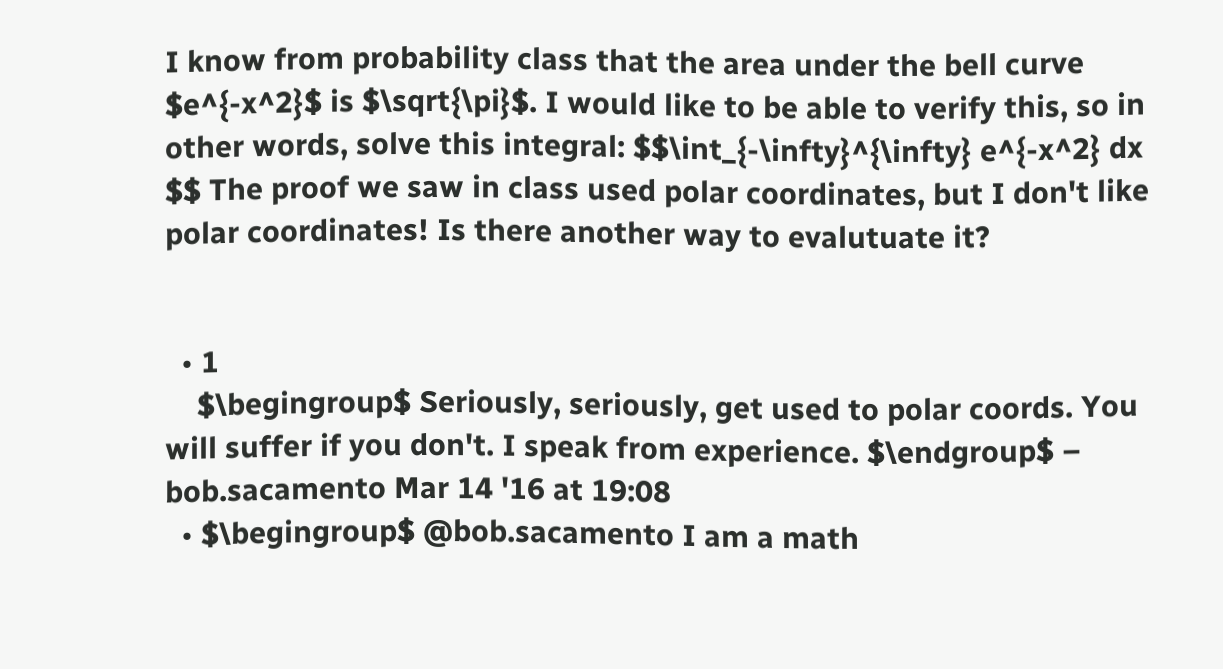I know from probability class that the area under the bell curve $e^{-x^2}$ is $\sqrt{\pi}$. I would like to be able to verify this, so in other words, solve this integral: $$\int_{-\infty}^{\infty} e^{-x^2} dx $$ The proof we saw in class used polar coordinates, but I don't like polar coordinates! Is there another way to evalutuate it?


  • 1
    $\begingroup$ Seriously, seriously, get used to polar coords. You will suffer if you don't. I speak from experience. $\endgroup$ – bob.sacamento Mar 14 '16 at 19:08
  • $\begingroup$ @bob.sacamento I am a math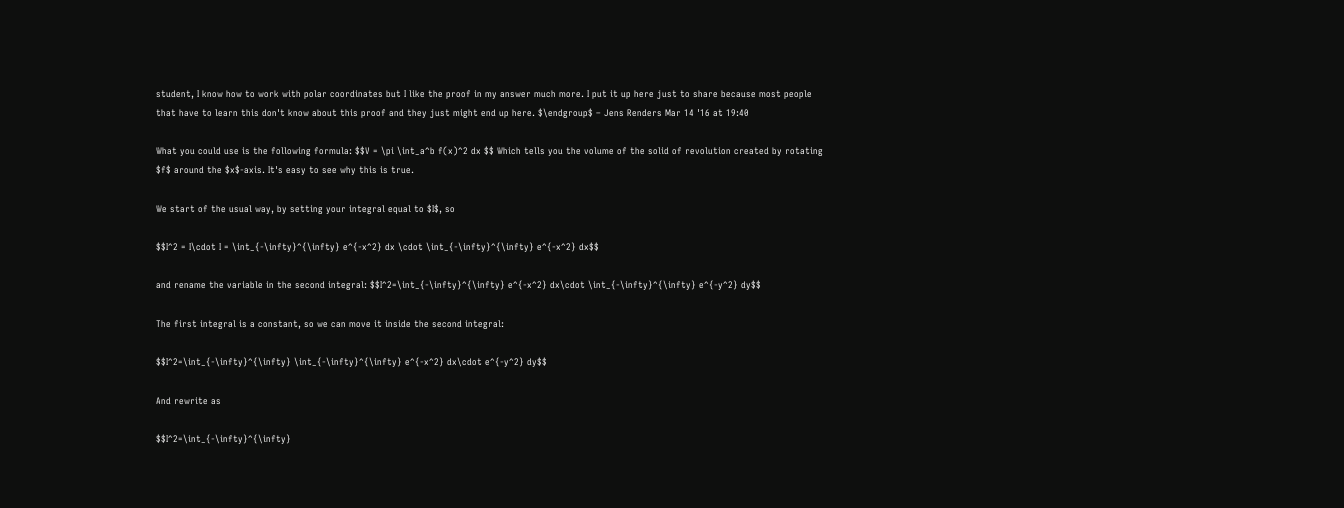student, I know how to work with polar coordinates but I like the proof in my answer much more. I put it up here just to share because most people that have to learn this don't know about this proof and they just might end up here. $\endgroup$ – Jens Renders Mar 14 '16 at 19:40

What you could use is the following formula: $$V = \pi \int_a^b f(x)^2 dx $$ Which tells you the volume of the solid of revolution created by rotating $f$ around the $x$-axis. It's easy to see why this is true.

We start of the usual way, by setting your integral equal to $I$, so

$$I^2 = I\cdot I = \int_{-\infty}^{\infty} e^{-x^2} dx \cdot \int_{-\infty}^{\infty} e^{-x^2} dx$$

and rename the variable in the second integral: $$I^2=\int_{-\infty}^{\infty} e^{-x^2} dx\cdot \int_{-\infty}^{\infty} e^{-y^2} dy$$

The first integral is a constant, so we can move it inside the second integral:

$$I^2=\int_{-\infty}^{\infty} \int_{-\infty}^{\infty} e^{-x^2} dx\cdot e^{-y^2} dy$$

And rewrite as

$$I^2=\int_{-\infty}^{\infty}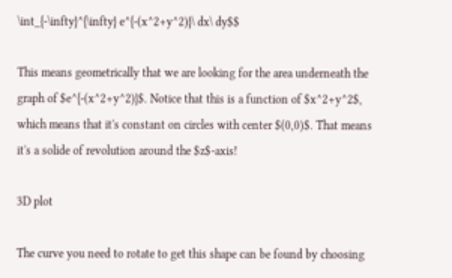\int_{-\infty}^{\infty} e^{-(x^2+y^2)}\ dx\ dy$$

This means geometrically that we are looking for the area underneath the graph of $e^{-(x^2+y^2)}$. Notice that this is a function of $x^2+y^2$, which means that it's constant on circles with center $(0,0)$. That means it's a solide of revolution around the $z$-axis!

3D plot

The curve you need to rotate to get this shape can be found by choosing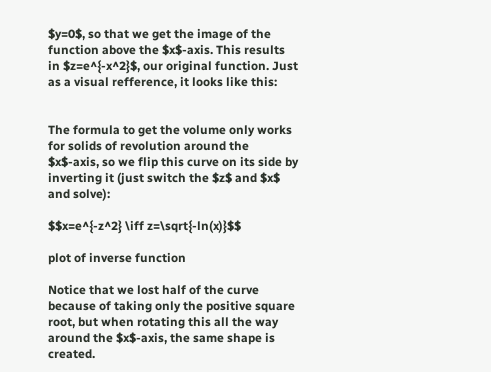$y=0$, so that we get the image of the function above the $x$-axis. This results in $z=e^{-x^2}$, our original function. Just as a visual refference, it looks like this:


The formula to get the volume only works for solids of revolution around the $x$-axis, so we flip this curve on its side by inverting it (just switch the $z$ and $x$ and solve):

$$x=e^{-z^2} \iff z=\sqrt{-ln(x)}$$

plot of inverse function

Notice that we lost half of the curve because of taking only the positive square root, but when rotating this all the way around the $x$-axis, the same shape is created.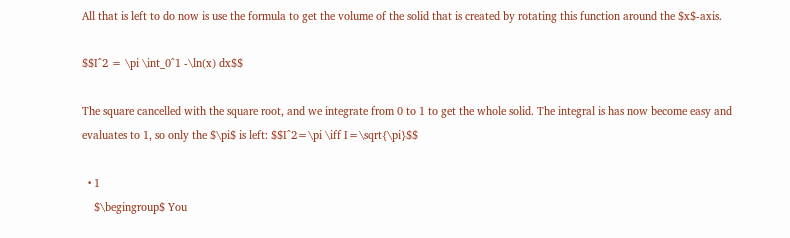All that is left to do now is use the formula to get the volume of the solid that is created by rotating this function around the $x$-axis.

$$I^2 = \pi \int_0^1 -\ln(x) dx$$

The square cancelled with the square root, and we integrate from 0 to 1 to get the whole solid. The integral is has now become easy and evaluates to 1, so only the $\pi$ is left: $$I^2=\pi \iff I=\sqrt{\pi}$$

  • 1
    $\begingroup$ You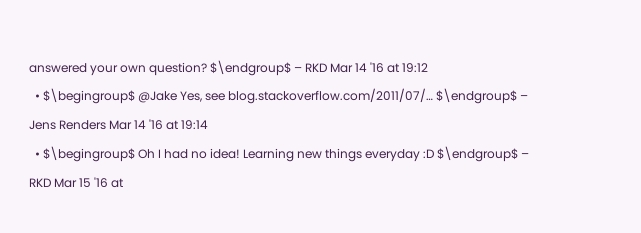answered your own question? $\endgroup$ – RKD Mar 14 '16 at 19:12
  • $\begingroup$ @Jake Yes, see blog.stackoverflow.com/2011/07/… $\endgroup$ – Jens Renders Mar 14 '16 at 19:14
  • $\begingroup$ Oh I had no idea! Learning new things everyday :D $\endgroup$ – RKD Mar 15 '16 at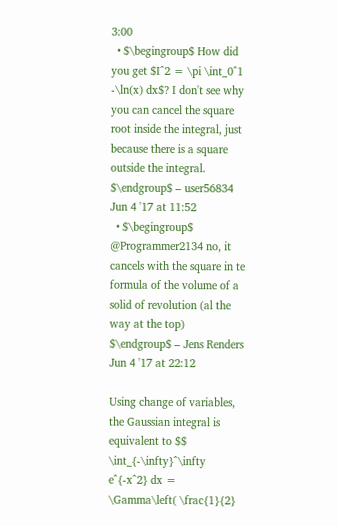3:00
  • $\begingroup$ How did you get $I^2 = \pi \int_0^1 -\ln(x) dx$? I don't see why you can cancel the square root inside the integral, just because there is a square outside the integral. $\endgroup$ – user56834 Jun 4 '17 at 11:52
  • $\begingroup$ @Programmer2134 no, it cancels with the square in te formula of the volume of a solid of revolution (al the way at the top) $\endgroup$ – Jens Renders Jun 4 '17 at 22:12

Using change of variables, the Gaussian integral is equivalent to $$ \int_{-\infty}^\infty e^{-x^2} dx = \Gamma\left( \frac{1}{2}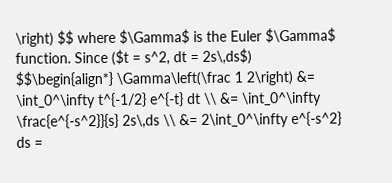\right) $$ where $\Gamma$ is the Euler $\Gamma$ function. Since ($t = s^2, dt = 2s\,ds$) $$\begin{align*} \Gamma\left(\frac 1 2\right) &= \int_0^\infty t^{-1/2} e^{-t} dt \\ &= \int_0^\infty \frac{e^{-s^2}}{s} 2s\,ds \\ &= 2\int_0^\infty e^{-s^2} ds =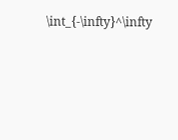\int_{-\infty}^\infty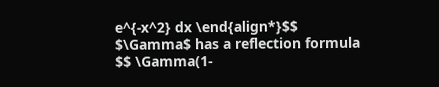e^{-x^2} dx \end{align*}$$ $\Gamma$ has a reflection formula $$ \Gamma(1-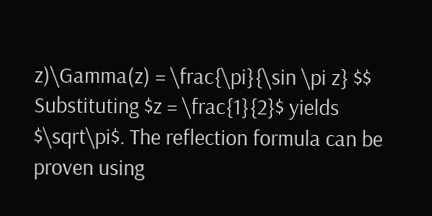z)\Gamma(z) = \frac{\pi}{\sin \pi z} $$ Substituting $z = \frac{1}{2}$ yields $\sqrt\pi$. The reflection formula can be proven using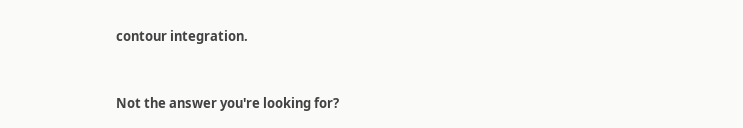contour integration.


Not the answer you're looking for?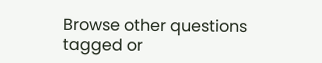Browse other questions tagged or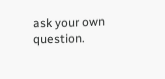ask your own question.